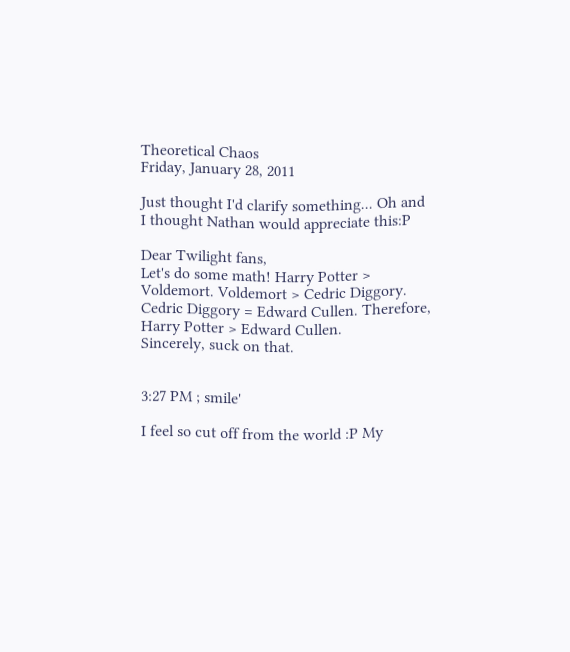Theoretical Chaos
Friday, January 28, 2011

Just thought I'd clarify something... Oh and I thought Nathan would appreciate this:P

Dear Twilight fans,
Let's do some math! Harry Potter > Voldemort. Voldemort > Cedric Diggory. Cedric Diggory = Edward Cullen. Therefore, Harry Potter > Edward Cullen.
Sincerely, suck on that.


3:27 PM ; smile'

I feel so cut off from the world :P My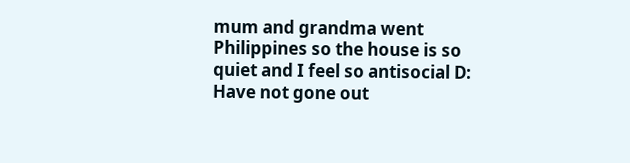mum and grandma went Philippines so the house is so quiet and I feel so antisocial D: Have not gone out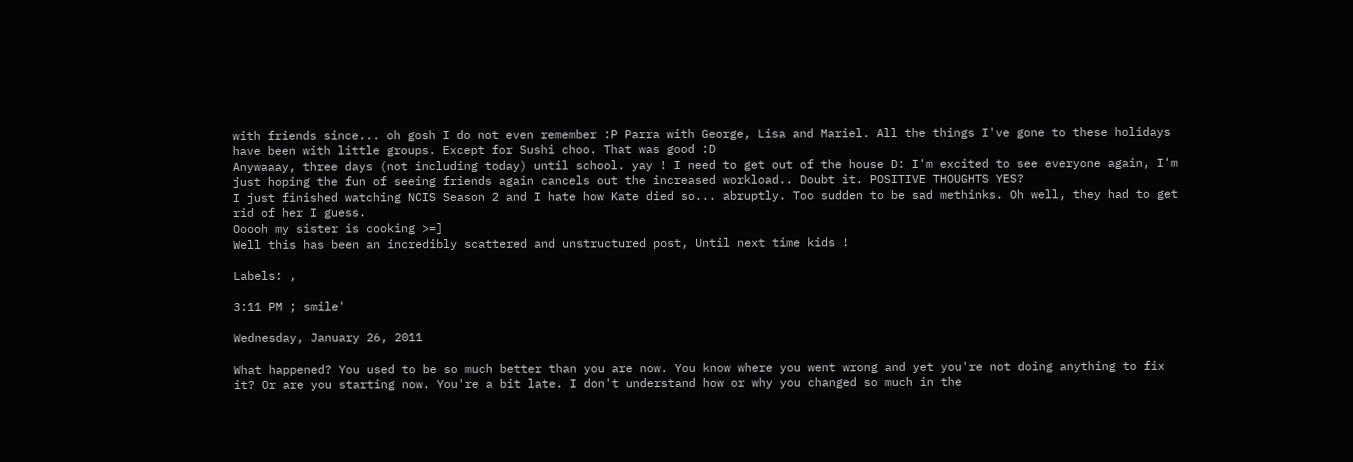with friends since... oh gosh I do not even remember :P Parra with George, Lisa and Mariel. All the things I've gone to these holidays have been with little groups. Except for Sushi choo. That was good :D
Anywaaay, three days (not including today) until school. yay ! I need to get out of the house D: I'm excited to see everyone again, I'm just hoping the fun of seeing friends again cancels out the increased workload.. Doubt it. POSITIVE THOUGHTS YES?
I just finished watching NCIS Season 2 and I hate how Kate died so... abruptly. Too sudden to be sad methinks. Oh well, they had to get rid of her I guess.
Ooooh my sister is cooking >=]
Well this has been an incredibly scattered and unstructured post, Until next time kids !

Labels: ,

3:11 PM ; smile'

Wednesday, January 26, 2011

What happened? You used to be so much better than you are now. You know where you went wrong and yet you're not doing anything to fix it? Or are you starting now. You're a bit late. I don't understand how or why you changed so much in the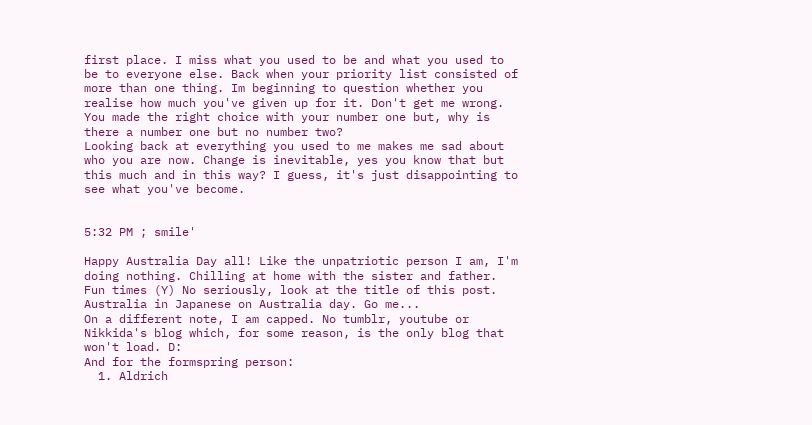first place. I miss what you used to be and what you used to be to everyone else. Back when your priority list consisted of more than one thing. Im beginning to question whether you realise how much you've given up for it. Don't get me wrong. You made the right choice with your number one but, why is there a number one but no number two?
Looking back at everything you used to me makes me sad about who you are now. Change is inevitable, yes you know that but this much and in this way? I guess, it's just disappointing to see what you've become.


5:32 PM ; smile'

Happy Australia Day all! Like the unpatriotic person I am, I'm doing nothing. Chilling at home with the sister and father. Fun times (Y) No seriously, look at the title of this post. Australia in Japanese on Australia day. Go me...
On a different note, I am capped. No tumblr, youtube or Nikkida's blog which, for some reason, is the only blog that won't load. D:
And for the formspring person:
  1. Aldrich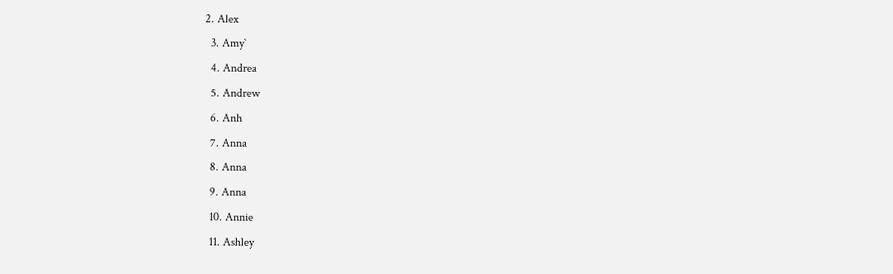2. Alex
  3. Amy`
  4. Andrea
  5. Andrew
  6. Anh
  7. Anna
  8. Anna
  9. Anna
  10. Annie
  11. Ashley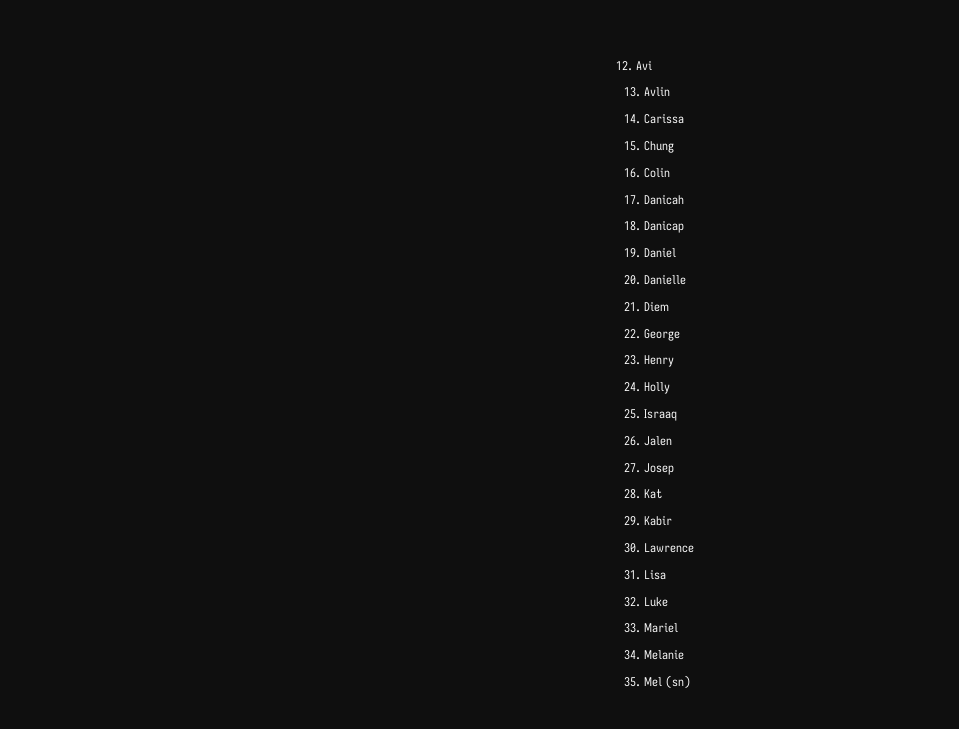12. Avi
  13. Avlin
  14. Carissa
  15. Chung
  16. Colin
  17. Danicah
  18. Danicap
  19. Daniel
  20. Danielle
  21. Diem
  22. George
  23. Henry
  24. Holly
  25. Israaq
  26. Jalen
  27. Josep
  28. Kat
  29. Kabir
  30. Lawrence
  31. Lisa
  32. Luke
  33. Mariel
  34. Melanie
  35. Mel (sn)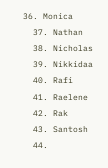36. Monica
  37. Nathan
  38. Nicholas
  39. Nikkidaa
  40. Rafi
  41. Raelene
  42. Rak
  43. Santosh
  44.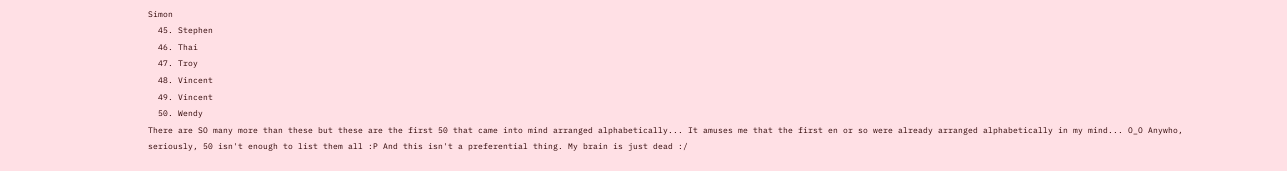Simon
  45. Stephen
  46. Thai
  47. Troy
  48. Vincent
  49. Vincent
  50. Wendy
There are SO many more than these but these are the first 50 that came into mind arranged alphabetically... It amuses me that the first en or so were already arranged alphabetically in my mind... O_O Anywho, seriously, 50 isn't enough to list them all :P And this isn't a preferential thing. My brain is just dead :/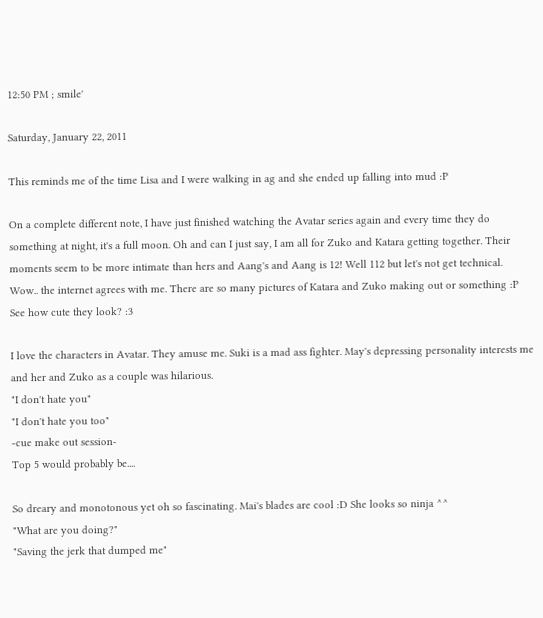12:50 PM ; smile'

Saturday, January 22, 2011

This reminds me of the time Lisa and I were walking in ag and she ended up falling into mud :P

On a complete different note, I have just finished watching the Avatar series again and every time they do something at night, it's a full moon. Oh and can I just say, I am all for Zuko and Katara getting together. Their moments seem to be more intimate than hers and Aang's and Aang is 12! Well 112 but let's not get technical. Wow.. the internet agrees with me. There are so many pictures of Katara and Zuko making out or something :P
See how cute they look? :3

I love the characters in Avatar. They amuse me. Suki is a mad ass fighter. May's depressing personality interests me and her and Zuko as a couple was hilarious.
"I don't hate you"
"I don't hate you too"
-cue make out session-
Top 5 would probably be....

So dreary and monotonous yet oh so fascinating. Mai's blades are cool :D She looks so ninja ^^
"What are you doing?"
"Saving the jerk that dumped me"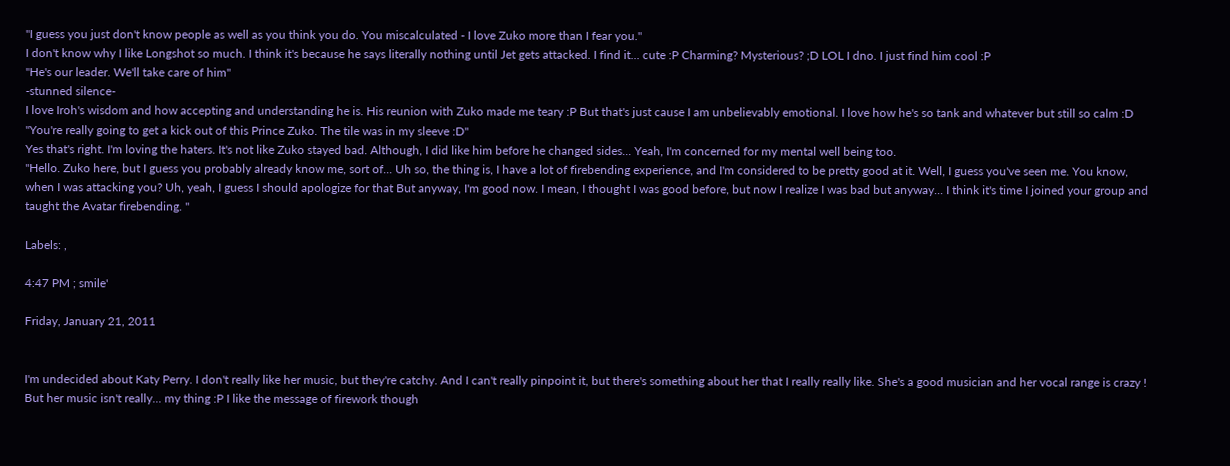"I guess you just don't know people as well as you think you do. You miscalculated - I love Zuko more than I fear you."
I don't know why I like Longshot so much. I think it's because he says literally nothing until Jet gets attacked. I find it... cute :P Charming? Mysterious? ;D LOL I dno. I just find him cool :P
"He's our leader. We'll take care of him"
-stunned silence-
I love Iroh's wisdom and how accepting and understanding he is. His reunion with Zuko made me teary :P But that's just cause I am unbelievably emotional. I love how he's so tank and whatever but still so calm :D
"You're really going to get a kick out of this Prince Zuko. The tile was in my sleeve :D"
Yes that's right. I'm loving the haters. It's not like Zuko stayed bad. Although, I did like him before he changed sides... Yeah, I'm concerned for my mental well being too.
"Hello. Zuko here, but I guess you probably already know me, sort of... Uh so, the thing is, I have a lot of firebending experience, and I'm considered to be pretty good at it. Well, I guess you've seen me. You know, when I was attacking you? Uh, yeah, I guess I should apologize for that But anyway, I'm good now. I mean, I thought I was good before, but now I realize I was bad but anyway... I think it's time I joined your group and taught the Avatar firebending. "

Labels: ,

4:47 PM ; smile'

Friday, January 21, 2011


I'm undecided about Katy Perry. I don't really like her music, but they're catchy. And I can't really pinpoint it, but there's something about her that I really really like. She's a good musician and her vocal range is crazy ! But her music isn't really... my thing :P I like the message of firework though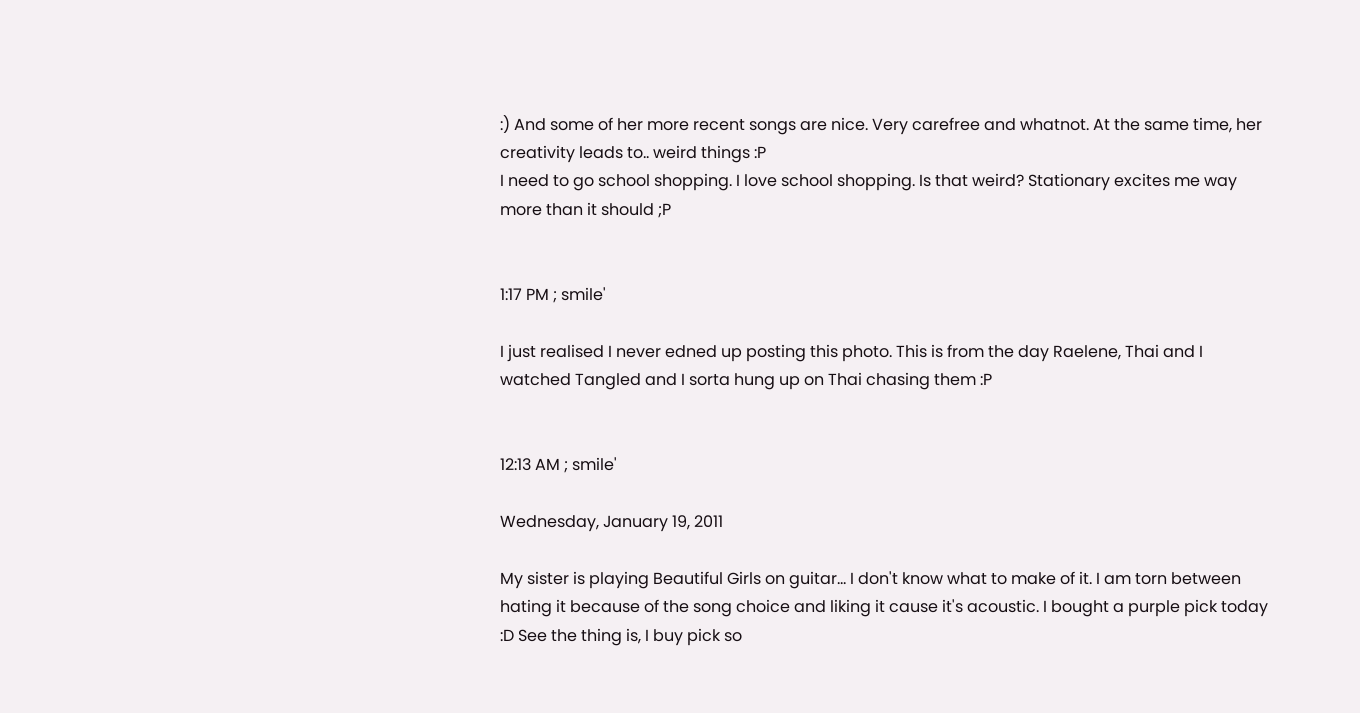:) And some of her more recent songs are nice. Very carefree and whatnot. At the same time, her creativity leads to.. weird things :P
I need to go school shopping. I love school shopping. Is that weird? Stationary excites me way more than it should ;P


1:17 PM ; smile'

I just realised I never edned up posting this photo. This is from the day Raelene, Thai and I watched Tangled and I sorta hung up on Thai chasing them :P


12:13 AM ; smile'

Wednesday, January 19, 2011

My sister is playing Beautiful Girls on guitar... I don't know what to make of it. I am torn between hating it because of the song choice and liking it cause it's acoustic. I bought a purple pick today :D See the thing is, I buy pick so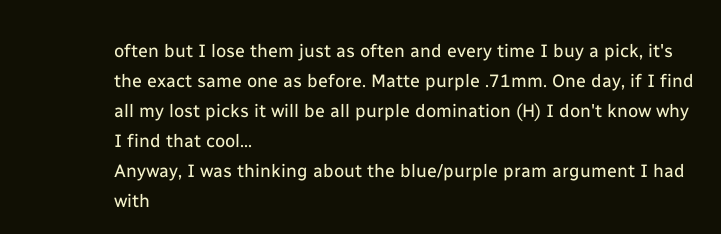often but I lose them just as often and every time I buy a pick, it's the exact same one as before. Matte purple .71mm. One day, if I find all my lost picks it will be all purple domination (H) I don't know why I find that cool...
Anyway, I was thinking about the blue/purple pram argument I had with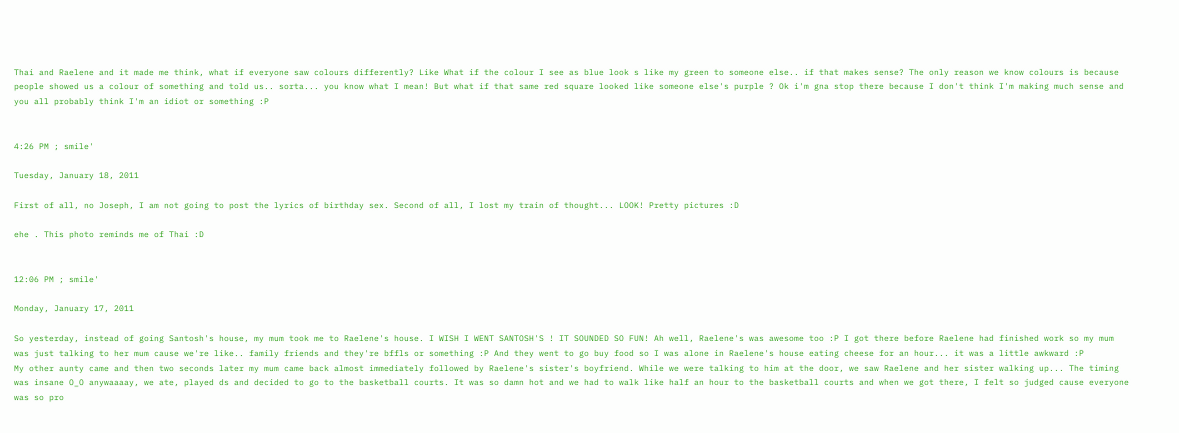Thai and Raelene and it made me think, what if everyone saw colours differently? Like What if the colour I see as blue look s like my green to someone else.. if that makes sense? The only reason we know colours is because people showed us a colour of something and told us.. sorta... you know what I mean! But what if that same red square looked like someone else's purple ? Ok i'm gna stop there because I don't think I'm making much sense and you all probably think I'm an idiot or something :P


4:26 PM ; smile'

Tuesday, January 18, 2011

First of all, no Joseph, I am not going to post the lyrics of birthday sex. Second of all, I lost my train of thought... LOOK! Pretty pictures :D

ehe . This photo reminds me of Thai :D


12:06 PM ; smile'

Monday, January 17, 2011

So yesterday, instead of going Santosh's house, my mum took me to Raelene's house. I WISH I WENT SANTOSH'S ! IT SOUNDED SO FUN! Ah well, Raelene's was awesome too :P I got there before Raelene had finished work so my mum was just talking to her mum cause we're like.. family friends and they're bffls or something :P And they went to go buy food so I was alone in Raelene's house eating cheese for an hour... it was a little awkward :P
My other aunty came and then two seconds later my mum came back almost immediately followed by Raelene's sister's boyfriend. While we were talking to him at the door, we saw Raelene and her sister walking up... The timing was insane O_O anywaaaay, we ate, played ds and decided to go to the basketball courts. It was so damn hot and we had to walk like half an hour to the basketball courts and when we got there, I felt so judged cause everyone was so pro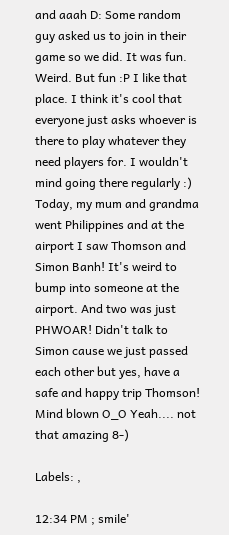and aaah D: Some random guy asked us to join in their game so we did. It was fun. Weird. But fun :P I like that place. I think it's cool that everyone just asks whoever is there to play whatever they need players for. I wouldn't mind going there regularly :)
Today, my mum and grandma went Philippines and at the airport I saw Thomson and Simon Banh! It's weird to bump into someone at the airport. And two was just PHWOAR! Didn't talk to Simon cause we just passed each other but yes, have a safe and happy trip Thomson! Mind blown O_O Yeah.... not that amazing 8-)

Labels: ,

12:34 PM ; smile'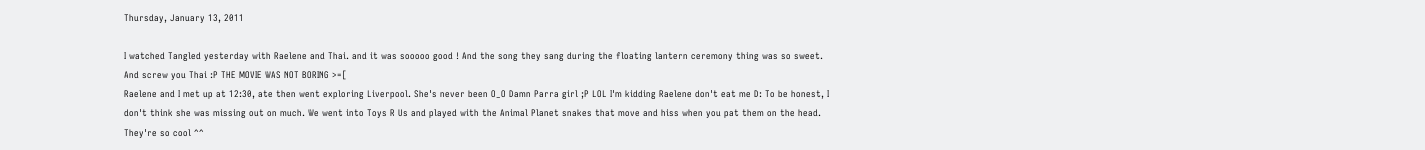Thursday, January 13, 2011

I watched Tangled yesterday with Raelene and Thai. and it was sooooo good ! And the song they sang during the floating lantern ceremony thing was so sweet. And screw you Thai :P THE MOVIE WAS NOT BORING >=[
Raelene and I met up at 12:30, ate then went exploring Liverpool. She's never been O_O Damn Parra girl ;P LOL I'm kidding Raelene don't eat me D: To be honest, I don't think she was missing out on much. We went into Toys R Us and played with the Animal Planet snakes that move and hiss when you pat them on the head. They're so cool ^^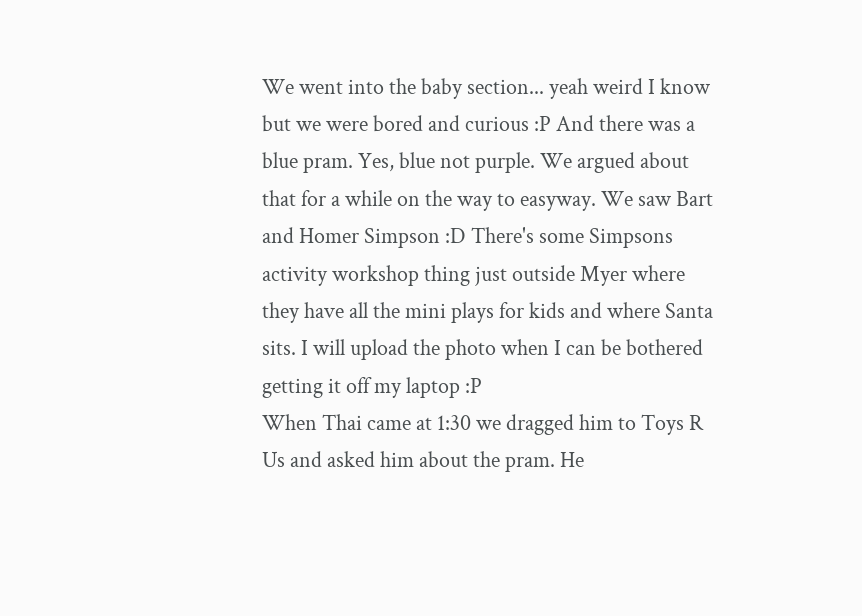We went into the baby section... yeah weird I know but we were bored and curious :P And there was a blue pram. Yes, blue not purple. We argued about that for a while on the way to easyway. We saw Bart and Homer Simpson :D There's some Simpsons activity workshop thing just outside Myer where they have all the mini plays for kids and where Santa sits. I will upload the photo when I can be bothered getting it off my laptop :P
When Thai came at 1:30 we dragged him to Toys R Us and asked him about the pram. He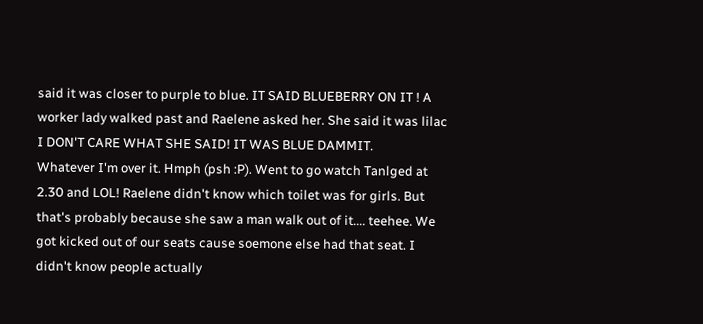said it was closer to purple to blue. IT SAID BLUEBERRY ON IT ! A worker lady walked past and Raelene asked her. She said it was lilac I DON'T CARE WHAT SHE SAID! IT WAS BLUE DAMMIT.
Whatever I'm over it. Hmph (psh :P). Went to go watch Tanlged at 2.30 and LOL! Raelene didn't know which toilet was for girls. But that's probably because she saw a man walk out of it.... teehee. We got kicked out of our seats cause soemone else had that seat. I didn't know people actually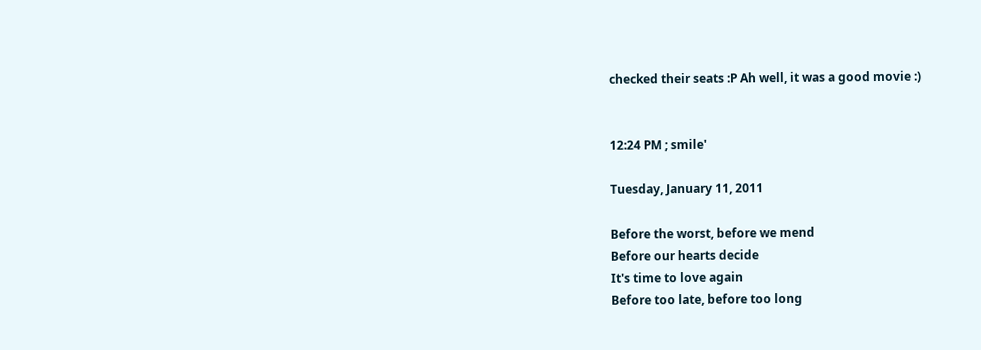checked their seats :P Ah well, it was a good movie :)


12:24 PM ; smile'

Tuesday, January 11, 2011

Before the worst, before we mend
Before our hearts decide
It's time to love again
Before too late, before too long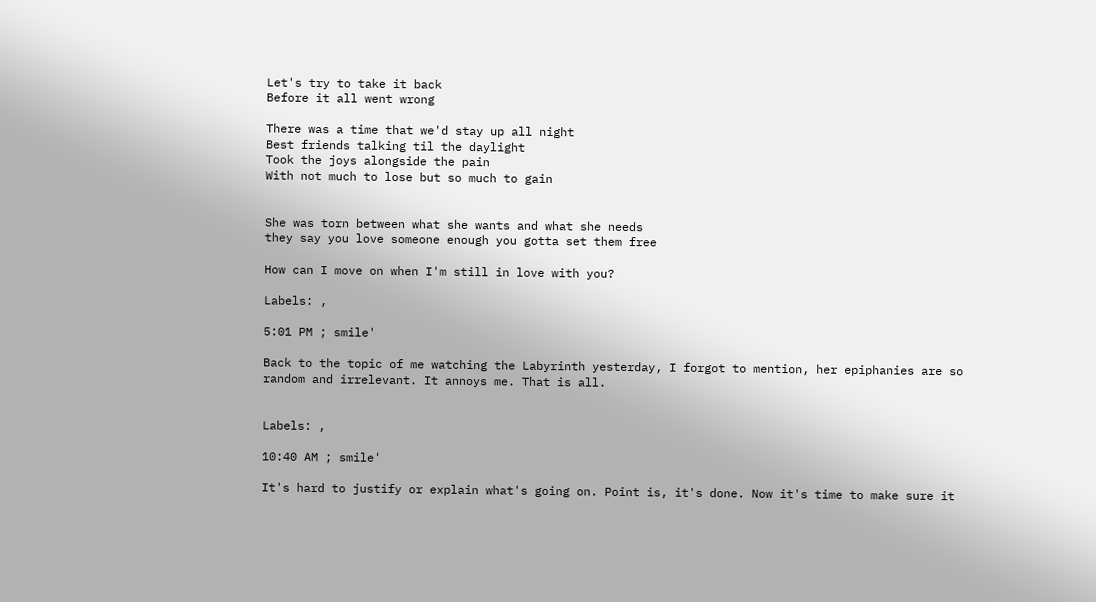Let's try to take it back
Before it all went wrong

There was a time that we'd stay up all night
Best friends talking til the daylight
Took the joys alongside the pain
With not much to lose but so much to gain


She was torn between what she wants and what she needs
they say you love someone enough you gotta set them free

How can I move on when I'm still in love with you?

Labels: ,

5:01 PM ; smile'

Back to the topic of me watching the Labyrinth yesterday, I forgot to mention, her epiphanies are so random and irrelevant. It annoys me. That is all.


Labels: ,

10:40 AM ; smile'

It's hard to justify or explain what's going on. Point is, it's done. Now it's time to make sure it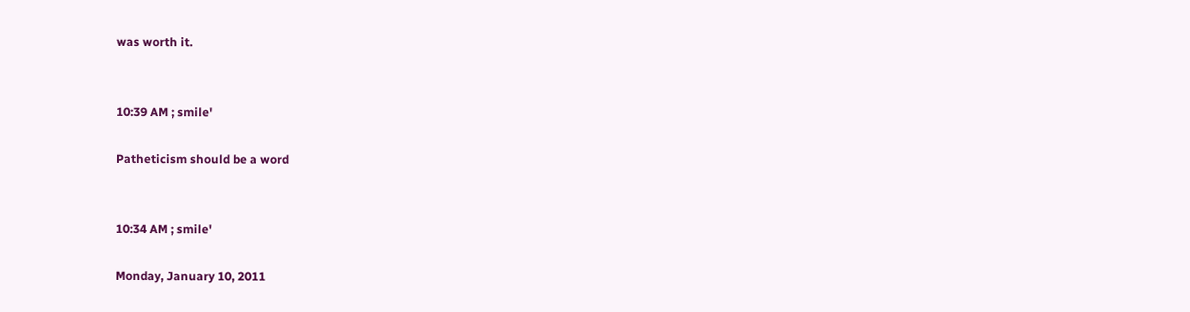was worth it.


10:39 AM ; smile'

Patheticism should be a word


10:34 AM ; smile'

Monday, January 10, 2011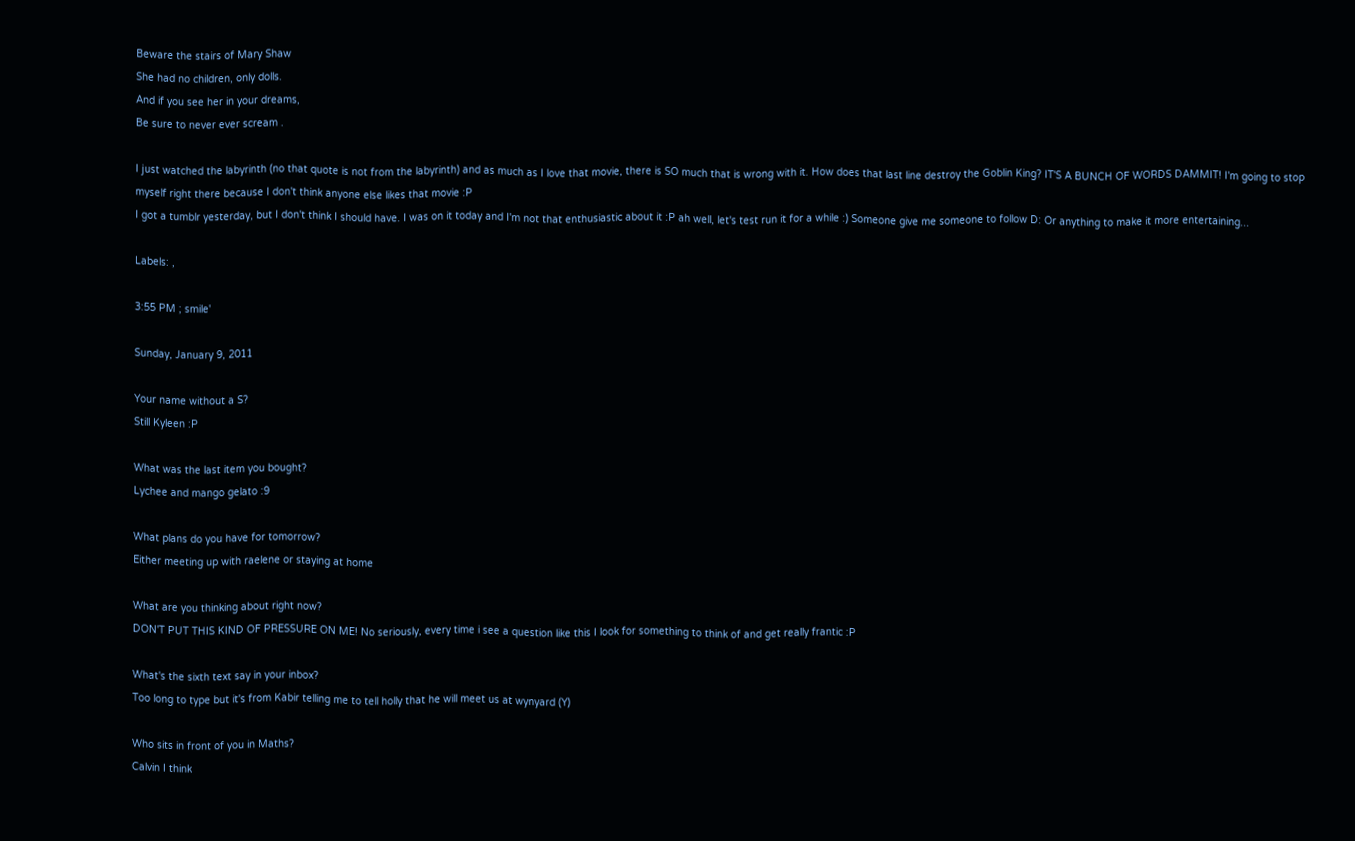Beware the stairs of Mary Shaw
She had no children, only dolls.
And if you see her in your dreams,
Be sure to never ever scream .

I just watched the labyrinth (no that quote is not from the labyrinth) and as much as I love that movie, there is SO much that is wrong with it. How does that last line destroy the Goblin King? IT'S A BUNCH OF WORDS DAMMIT! I'm going to stop myself right there because I don't think anyone else likes that movie :P
I got a tumblr yesterday, but I don't think I should have. I was on it today and I'm not that enthusiastic about it :P ah well, let's test run it for a while :) Someone give me someone to follow D: Or anything to make it more entertaining...

Labels: ,

3:55 PM ; smile'

Sunday, January 9, 2011

Your name without a S?
Still Kyleen :P

What was the last item you bought?
Lychee and mango gelato :9

What plans do you have for tomorrow?
Either meeting up with raelene or staying at home

What are you thinking about right now?
DON'T PUT THIS KIND OF PRESSURE ON ME! No seriously, every time i see a question like this I look for something to think of and get really frantic :P

What's the sixth text say in your inbox?
Too long to type but it's from Kabir telling me to tell holly that he will meet us at wynyard (Y)

Who sits in front of you in Maths?
Calvin I think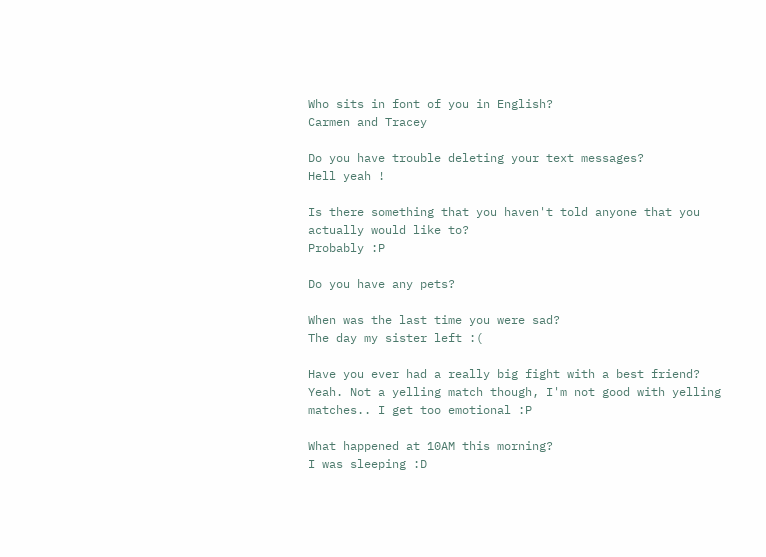Who sits in font of you in English?
Carmen and Tracey

Do you have trouble deleting your text messages?
Hell yeah !

Is there something that you haven't told anyone that you actually would like to?
Probably :P

Do you have any pets?

When was the last time you were sad?
The day my sister left :(

Have you ever had a really big fight with a best friend?
Yeah. Not a yelling match though, I'm not good with yelling matches.. I get too emotional :P

What happened at 10AM this morning?
I was sleeping :D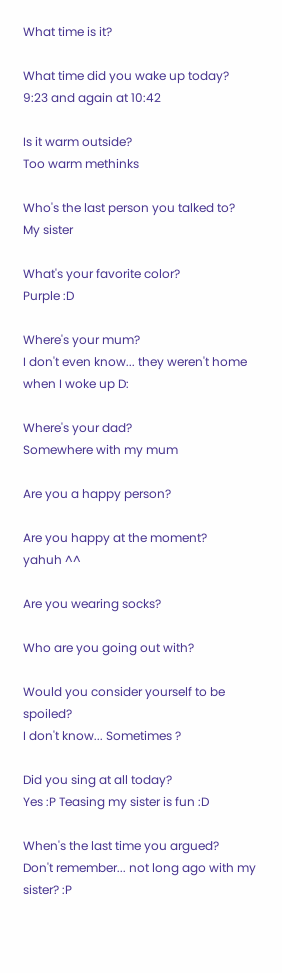What time is it?

What time did you wake up today?
9:23 and again at 10:42

Is it warm outside?
Too warm methinks

Who's the last person you talked to?
My sister

What's your favorite color?
Purple :D

Where's your mum?
I don't even know... they weren't home when I woke up D:

Where's your dad?
Somewhere with my mum

Are you a happy person?

Are you happy at the moment?
yahuh ^^

Are you wearing socks?

Who are you going out with?

Would you consider yourself to be spoiled?
I don't know... Sometimes ?

Did you sing at all today?
Yes :P Teasing my sister is fun :D

When's the last time you argued?
Don't remember... not long ago with my sister? :P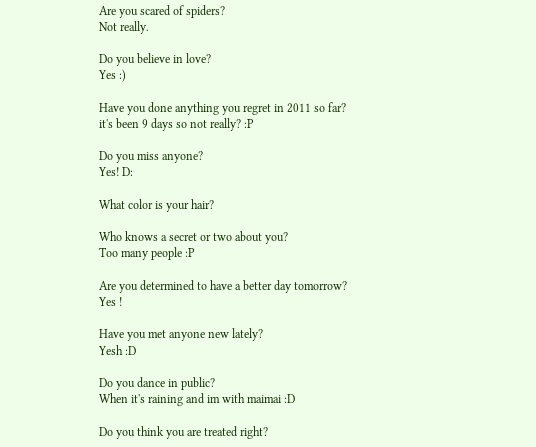Are you scared of spiders?
Not really.

Do you believe in love?
Yes :)

Have you done anything you regret in 2011 so far?
it's been 9 days so not really? :P

Do you miss anyone?
Yes! D:

What color is your hair?

Who knows a secret or two about you?
Too many people :P

Are you determined to have a better day tomorrow?
Yes !

Have you met anyone new lately?
Yesh :D

Do you dance in public?
When it's raining and im with maimai :D

Do you think you are treated right?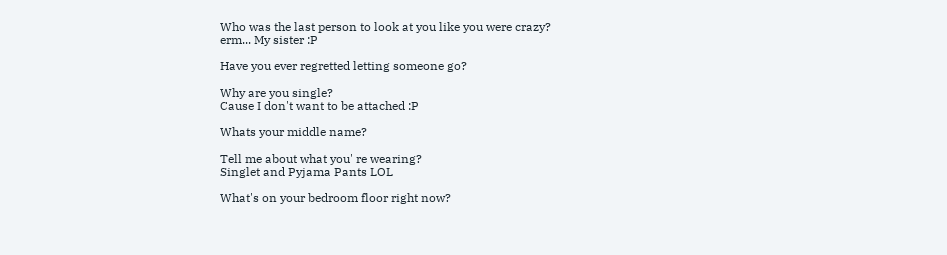Who was the last person to look at you like you were crazy?
erm... My sister :P

Have you ever regretted letting someone go?

Why are you single?
Cause I don't want to be attached :P

Whats your middle name?

Tell me about what you' re wearing?
Singlet and Pyjama Pants LOL

What's on your bedroom floor right now?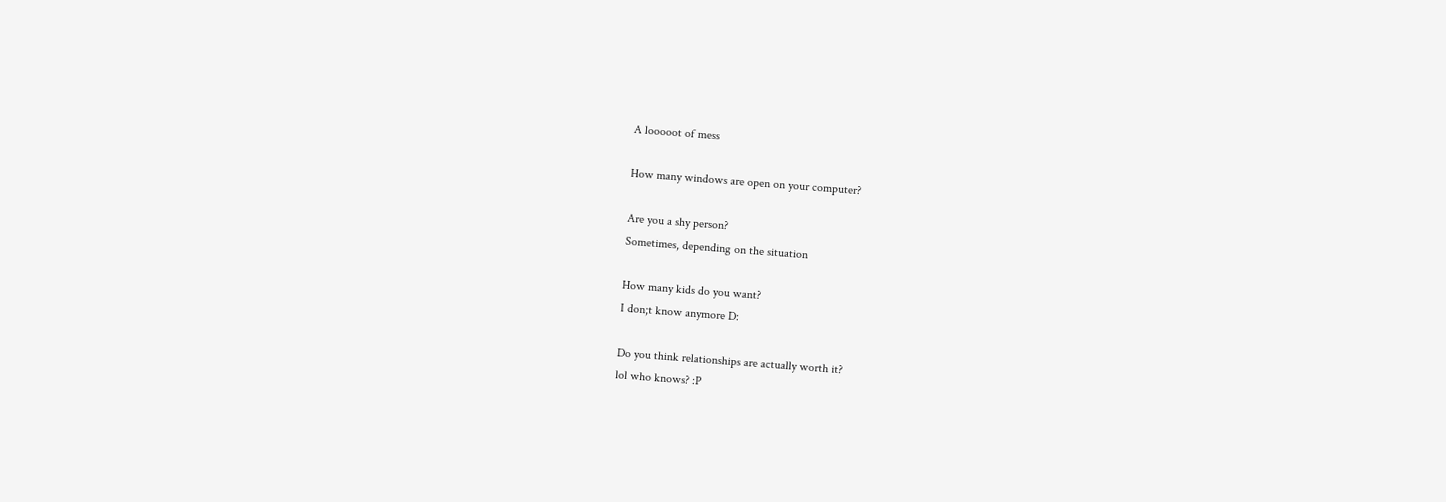A looooot of mess

How many windows are open on your computer?

Are you a shy person?
Sometimes, depending on the situation

How many kids do you want?
I don;t know anymore D:

Do you think relationships are actually worth it?
lol who knows? :P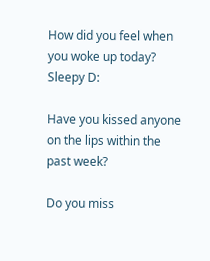How did you feel when you woke up today?
Sleepy D:

Have you kissed anyone on the lips within the past week?

Do you miss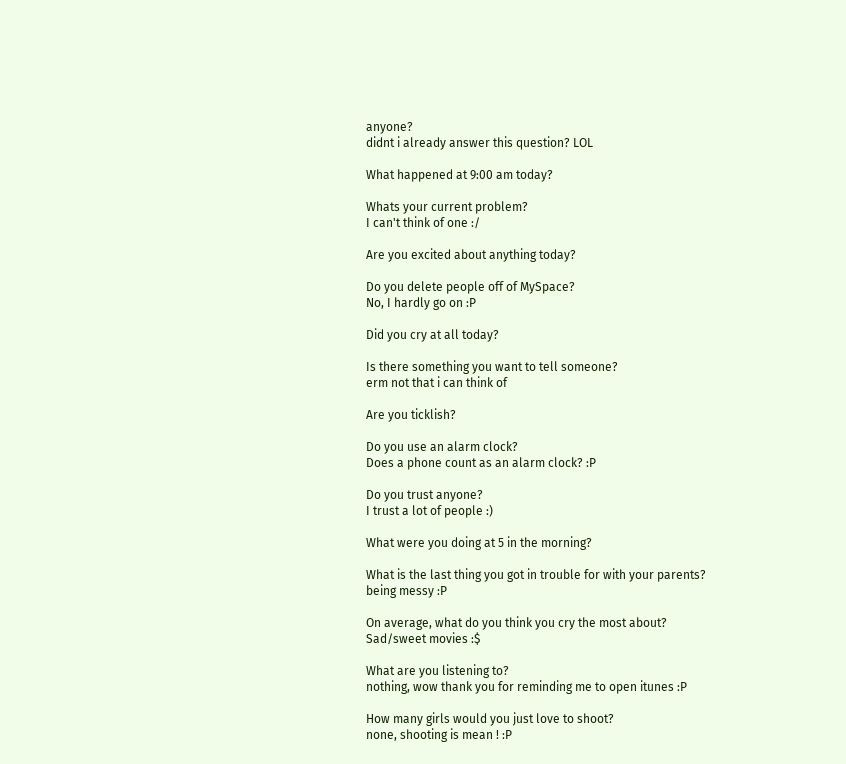anyone?
didnt i already answer this question? LOL

What happened at 9:00 am today?

Whats your current problem?
I can't think of one :/

Are you excited about anything today?

Do you delete people off of MySpace?
No, I hardly go on :P

Did you cry at all today?

Is there something you want to tell someone?
erm not that i can think of

Are you ticklish?

Do you use an alarm clock?
Does a phone count as an alarm clock? :P

Do you trust anyone?
I trust a lot of people :)

What were you doing at 5 in the morning?

What is the last thing you got in trouble for with your parents?
being messy :P

On average, what do you think you cry the most about?
Sad/sweet movies :$

What are you listening to?
nothing, wow thank you for reminding me to open itunes :P

How many girls would you just love to shoot?
none, shooting is mean ! :P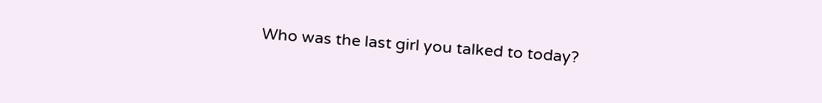Who was the last girl you talked to today?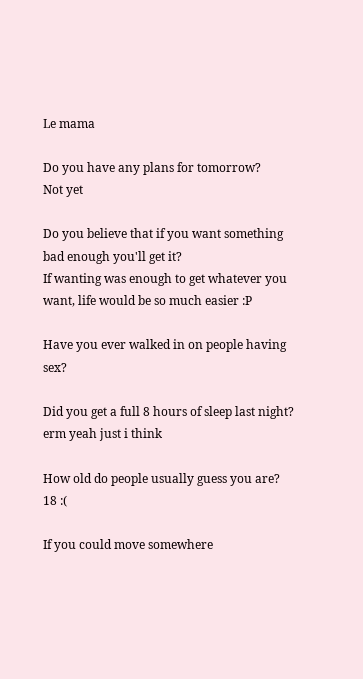Le mama

Do you have any plans for tomorrow?
Not yet

Do you believe that if you want something bad enough you'll get it?
If wanting was enough to get whatever you want, life would be so much easier :P

Have you ever walked in on people having sex?

Did you get a full 8 hours of sleep last night?
erm yeah just i think

How old do people usually guess you are?
18 :(

If you could move somewhere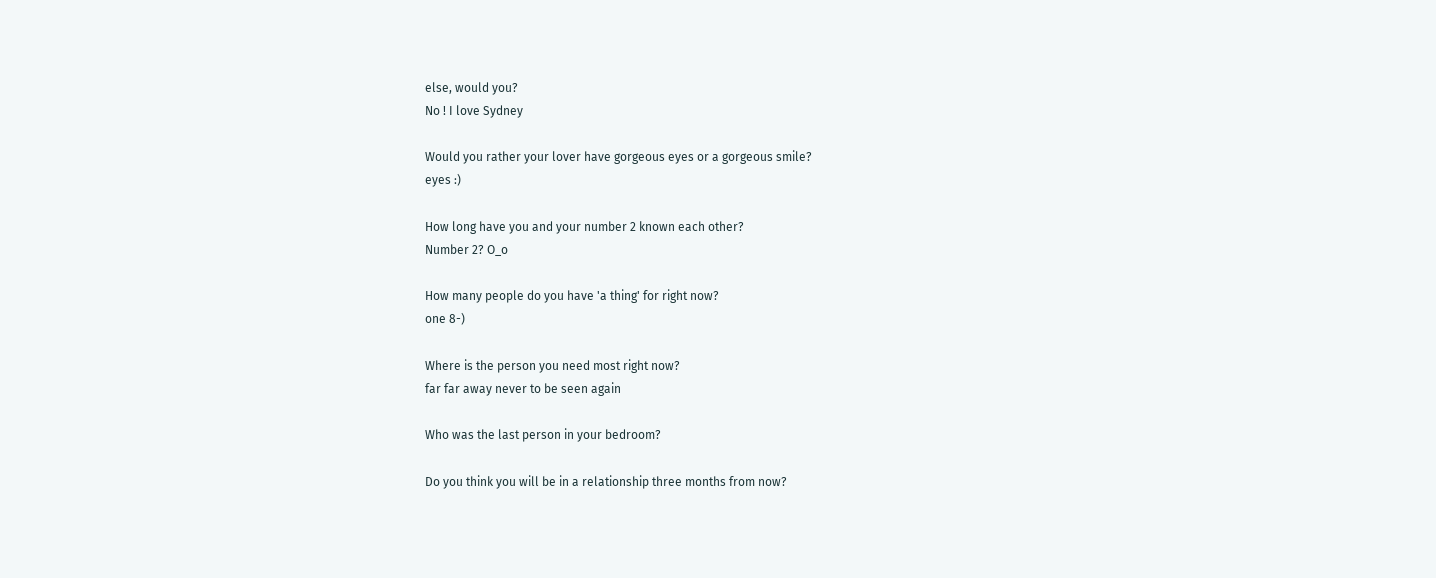else, would you?
No ! I love Sydney

Would you rather your lover have gorgeous eyes or a gorgeous smile?
eyes :)

How long have you and your number 2 known each other?
Number 2? O_o

How many people do you have 'a thing' for right now?
one 8-)

Where is the person you need most right now?
far far away never to be seen again

Who was the last person in your bedroom?

Do you think you will be in a relationship three months from now?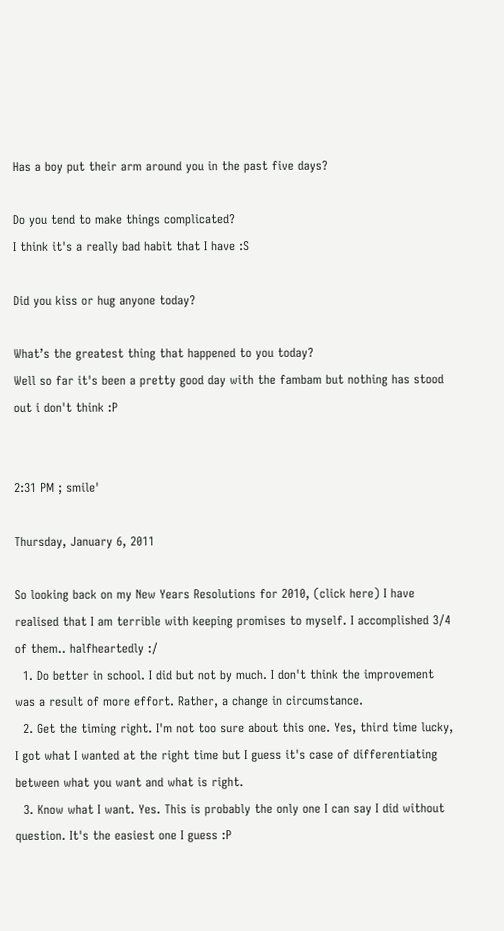Has a boy put their arm around you in the past five days?

Do you tend to make things complicated?
I think it's a really bad habit that I have :S

Did you kiss or hug anyone today?

What’s the greatest thing that happened to you today?
Well so far it's been a pretty good day with the fambam but nothing has stood out i don't think :P


2:31 PM ; smile'

Thursday, January 6, 2011

So looking back on my New Years Resolutions for 2010, (click here) I have realised that I am terrible with keeping promises to myself. I accomplished 3/4 of them.. halfheartedly :/
  1. Do better in school. I did but not by much. I don't think the improvement was a result of more effort. Rather, a change in circumstance.
  2. Get the timing right. I'm not too sure about this one. Yes, third time lucky, I got what I wanted at the right time but I guess it's case of differentiating between what you want and what is right.
  3. Know what I want. Yes. This is probably the only one I can say I did without question. It's the easiest one I guess :P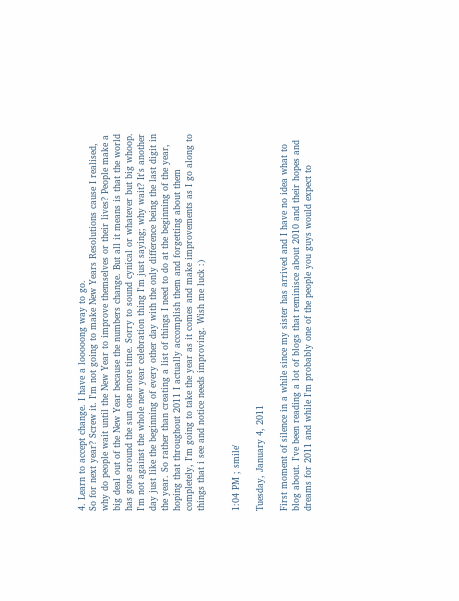4. Learn to accept change. I have a looooong way to go.
So for next year? Screw it. I'm not going to make New Years Resolutions cause I realised, why do people wait until the New Year to improve themselves or their lives? People make a big deal out of the New Year because the numbers change. But all it means is that the world has gone around the sun one more time. Sorry to sound cynical or whatever but big whoop. I'm not against the whole new year celebration thing I'm just saying; why wait? It's another day just like the beginning of every other day with the only difference being the last digit in the year. So rather than creating a list of things I need to do at the beginning of the year, hoping that throughout 2011 I actually accomplish them and forgetting about them completely, I'm going to take the year as it comes and make improvements as I go along to things that i see and notice needs improving. Wish me luck :)


1:04 PM ; smile'

Tuesday, January 4, 2011

First moment of silence in a while since my sister has arrived and I have no idea what to blog about. I've been reading a lot of blogs that reminisce about 2010 and their hopes and dreams for 2011 and while I'm probably one of the people you guys would expect to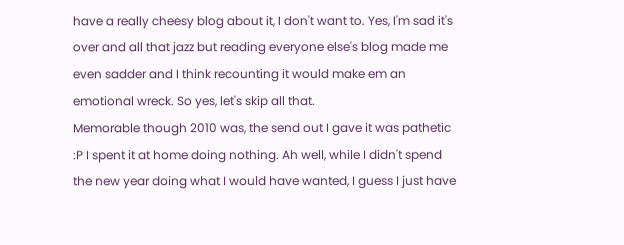have a really cheesy blog about it, I don't want to. Yes, I'm sad it's over and all that jazz but reading everyone else's blog made me even sadder and I think recounting it would make em an emotional wreck. So yes, let's skip all that.
Memorable though 2010 was, the send out I gave it was pathetic :P I spent it at home doing nothing. Ah well, while I didn't spend the new year doing what I would have wanted, I guess I just have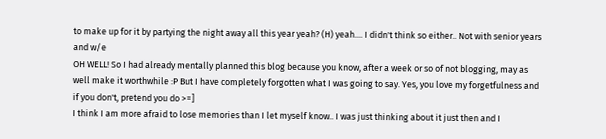to make up for it by partying the night away all this year yeah? (H) yeah.... I didn't think so either.. Not with senior years and w/e
OH WELL! So I had already mentally planned this blog because you know, after a week or so of not blogging, may as well make it worthwhile :P But I have completely forgotten what I was going to say. Yes, you love my forgetfulness and if you don't, pretend you do >=]
I think I am more afraid to lose memories than I let myself know.. I was just thinking about it just then and I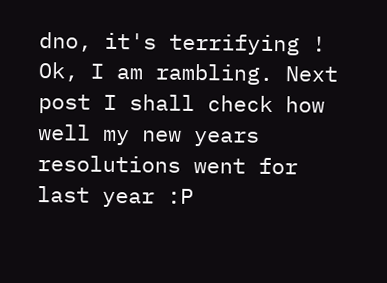dno, it's terrifying ! Ok, I am rambling. Next post I shall check how well my new years resolutions went for last year :P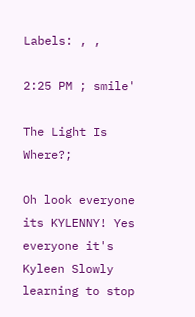Labels: , ,

2:25 PM ; smile'

The Light Is Where?;

Oh look everyone its KYLENNY! Yes everyone it's Kyleen Slowly learning to stop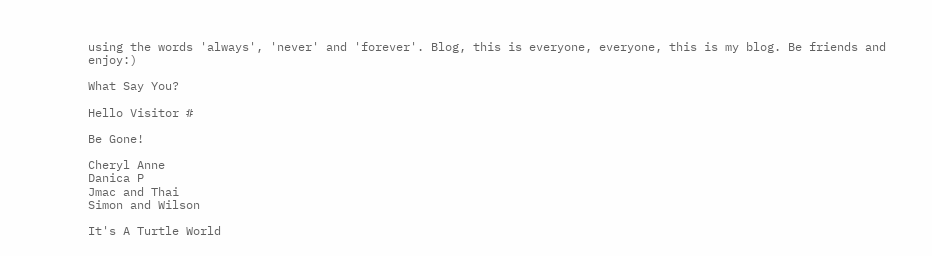using the words 'always', 'never' and 'forever'. Blog, this is everyone, everyone, this is my blog. Be friends and enjoy:)

What Say You?

Hello Visitor #

Be Gone!

Cheryl Anne
Danica P
Jmac and Thai
Simon and Wilson

It's A Turtle World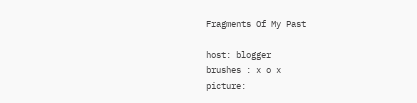Fragments Of My Past

host: blogger
brushes : x o x
picture: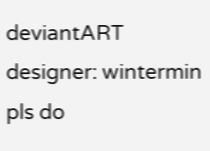deviantART
designer: wintermin
pls do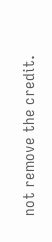not remove the credit.